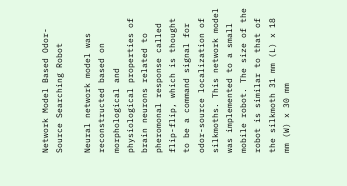Network Model Based Odor-Source Searching Robot

Neural network model was reconstructed based on morphological and physiological properties of brain neurons related to pheromonal response called flip-flip, which is thought to be a command signal for odor-source localization of silkmoths. This network model was implemented to a small mobile robot. The size of the robot is similar to that of the silkmoth 31 mm (L) x 18 mm (W) x 30 mm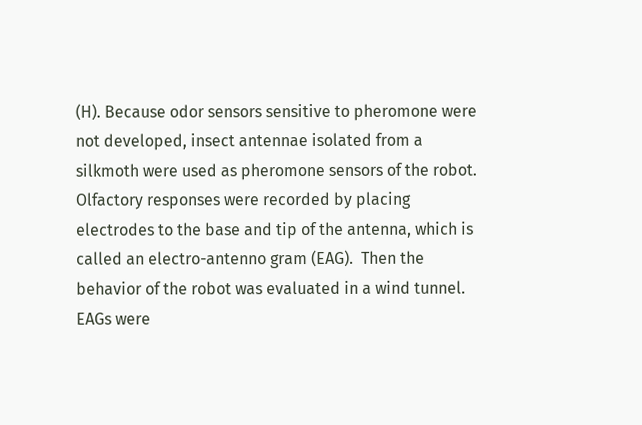(H). Because odor sensors sensitive to pheromone were not developed, insect antennae isolated from a silkmoth were used as pheromone sensors of the robot. Olfactory responses were recorded by placing electrodes to the base and tip of the antenna, which is called an electro-antenno gram (EAG).  Then the behavior of the robot was evaluated in a wind tunnel. EAGs were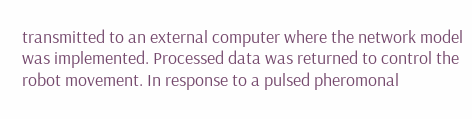transmitted to an external computer where the network model was implemented. Processed data was returned to control the robot movement. In response to a pulsed pheromonal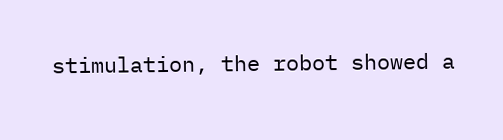stimulation, the robot showed a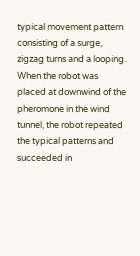typical movement pattern consisting of a surge, zigzag turns and a looping. When the robot was placed at downwind of the pheromone in the wind tunnel, the robot repeated the typical patterns and succeeded in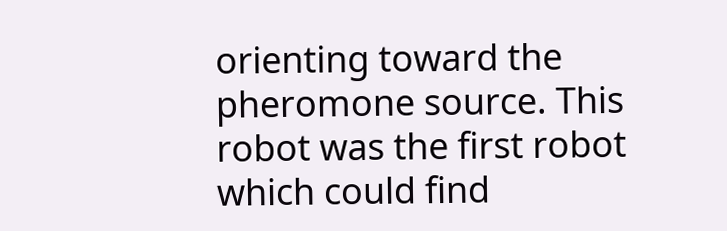orienting toward the pheromone source. This robot was the first robot which could find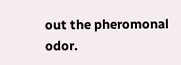out the pheromonal odor.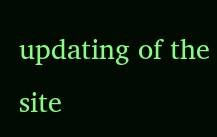updating of the site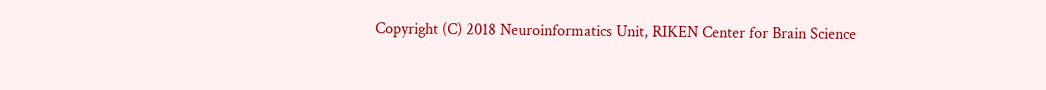Copyright (C) 2018 Neuroinformatics Unit, RIKEN Center for Brain Science